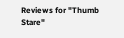Reviews for "Thumb Stare"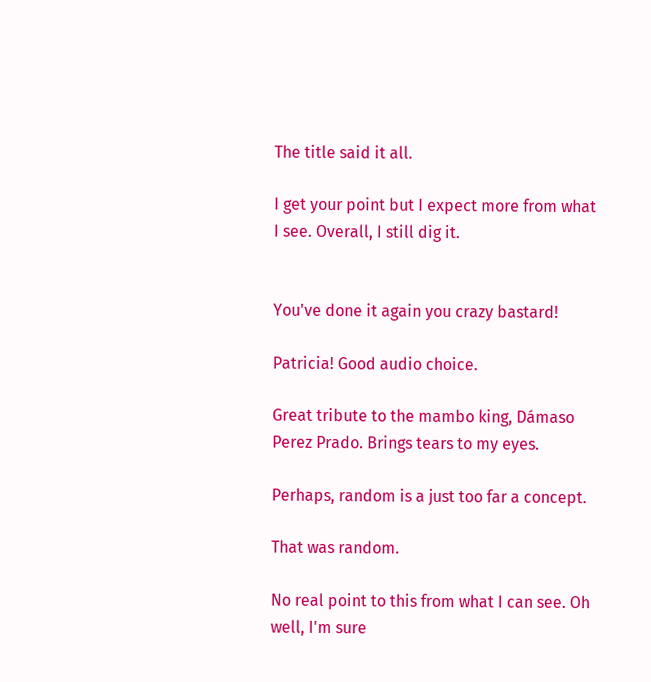The title said it all.

I get your point but I expect more from what I see. Overall, I still dig it.


You've done it again you crazy bastard!

Patricia! Good audio choice.

Great tribute to the mambo king, Dámaso Perez Prado. Brings tears to my eyes.

Perhaps, random is a just too far a concept.

That was random.

No real point to this from what I can see. Oh well, I'm sure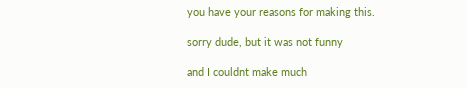you have your reasons for making this.

sorry dude, but it was not funny

and I couldnt make much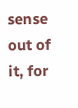sense out of it, for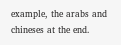example, the arabs and chineses at the end.